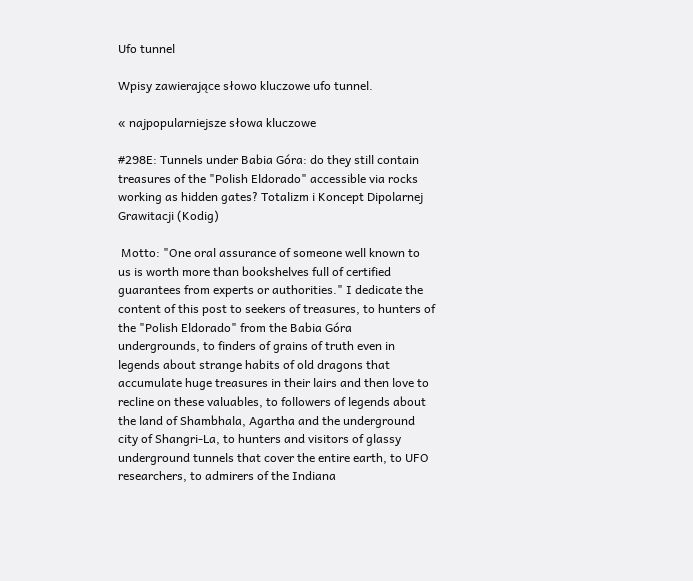Ufo tunnel

Wpisy zawierające słowo kluczowe ufo tunnel.

« najpopularniejsze słowa kluczowe

#298E: Tunnels under Babia Góra: do they still contain treasures of the "Polish Eldorado" accessible via rocks working as hidden gates? Totalizm i Koncept Dipolarnej Grawitacji (Kodig)

 Motto: "One oral assurance of someone well known to us is worth more than bookshelves full of certified guarantees from experts or authorities." I dedicate the content of this post to seekers of treasures, to hunters of the "Polish Eldorado" from the Babia Góra undergrounds, to finders of grains of truth even in legends about strange habits of old dragons that accumulate huge treasures in their lairs and then love to recline on these valuables, to followers of legends about the land of Shambhala, Agartha and the underground city of Shangri-La, to hunters and visitors of glassy underground tunnels that cover the entire earth, to UFO researchers, to admirers of the Indiana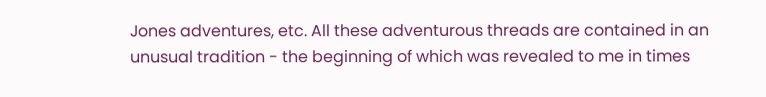Jones adventures, etc. All these adventurous threads are contained in an unusual tradition - the beginning of which was revealed to me in times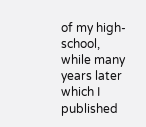of my high-school, while many years later which I published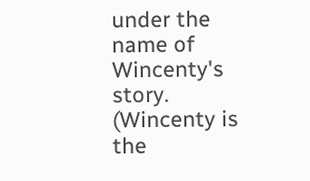under the name of Wincenty's story. (Wincenty is the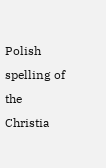Polish spelling of the Christia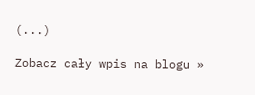(...)

Zobacz cały wpis na blogu »